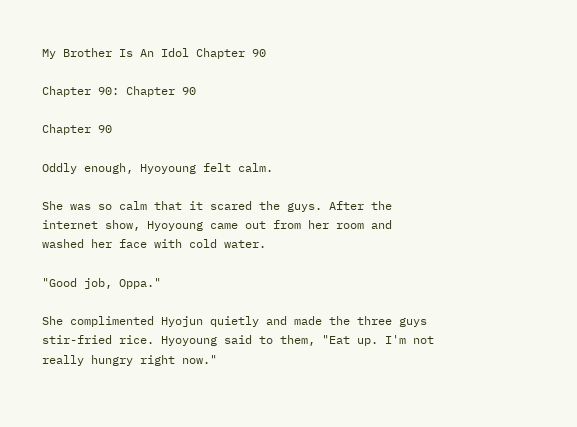My Brother Is An Idol Chapter 90

Chapter 90: Chapter 90

Chapter 90

Oddly enough, Hyoyoung felt calm.

She was so calm that it scared the guys. After the internet show, Hyoyoung came out from her room and washed her face with cold water.

"Good job, Oppa."

She complimented Hyojun quietly and made the three guys stir-fried rice. Hyoyoung said to them, "Eat up. I'm not really hungry right now."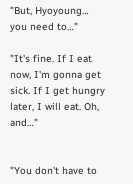"But, Hyoyoung… you need to…"

"It's fine. If I eat now, I'm gonna get sick. If I get hungry later, I will eat. Oh, and…"


"You don't have to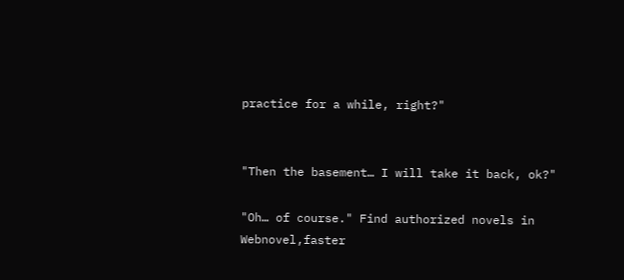practice for a while, right?"


"Then the basement… I will take it back, ok?"

"Oh… of course." Find authorized novels in Webnovel,faster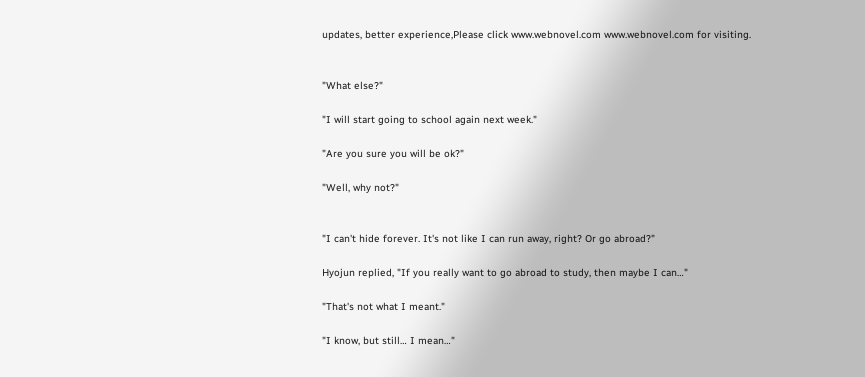updates, better experience,Please click www.webnovel.com www.webnovel.com for visiting.


"What else?"

"I will start going to school again next week."

"Are you sure you will be ok?"

"Well, why not?"


"I can't hide forever. It's not like I can run away, right? Or go abroad?"

Hyojun replied, "If you really want to go abroad to study, then maybe I can…"

"That's not what I meant."

"I know, but still… I mean…"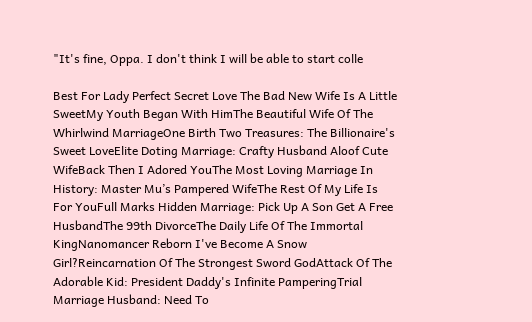"It's fine, Oppa. I don't think I will be able to start colle

Best For Lady Perfect Secret Love The Bad New Wife Is A Little SweetMy Youth Began With HimThe Beautiful Wife Of The Whirlwind MarriageOne Birth Two Treasures: The Billionaire's Sweet LoveElite Doting Marriage: Crafty Husband Aloof Cute WifeBack Then I Adored YouThe Most Loving Marriage In History: Master Mu’s Pampered WifeThe Rest Of My Life Is For YouFull Marks Hidden Marriage: Pick Up A Son Get A Free HusbandThe 99th DivorceThe Daily Life Of The Immortal KingNanomancer Reborn I've Become A Snow Girl?Reincarnation Of The Strongest Sword GodAttack Of The Adorable Kid: President Daddy's Infinite PamperingTrial Marriage Husband: Need To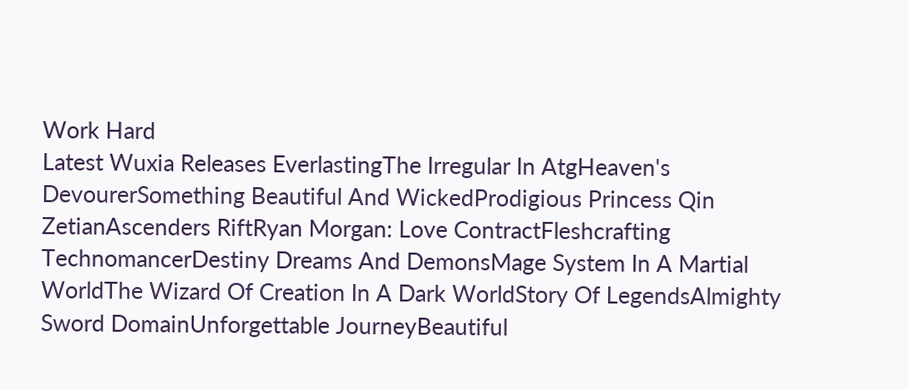Work Hard
Latest Wuxia Releases EverlastingThe Irregular In AtgHeaven's DevourerSomething Beautiful And WickedProdigious Princess Qin ZetianAscenders RiftRyan Morgan: Love ContractFleshcrafting TechnomancerDestiny Dreams And DemonsMage System In A Martial WorldThe Wizard Of Creation In A Dark WorldStory Of LegendsAlmighty Sword DomainUnforgettable JourneyBeautiful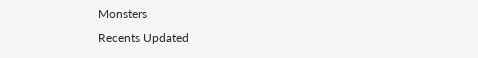Monsters
Recents Updated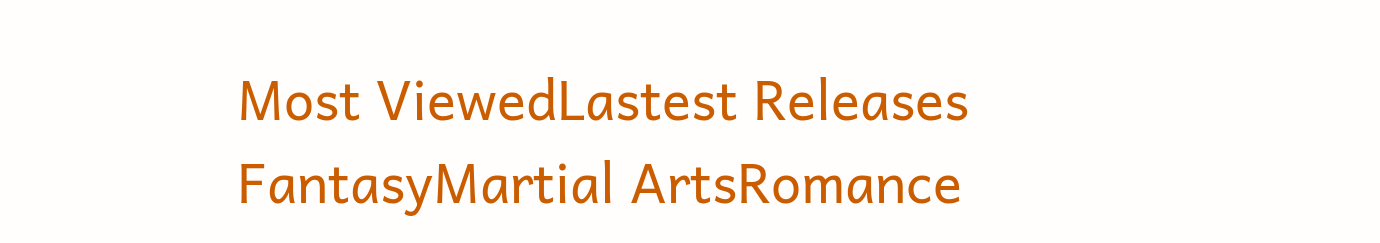Most ViewedLastest Releases
FantasyMartial ArtsRomance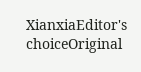XianxiaEditor's choiceOriginal